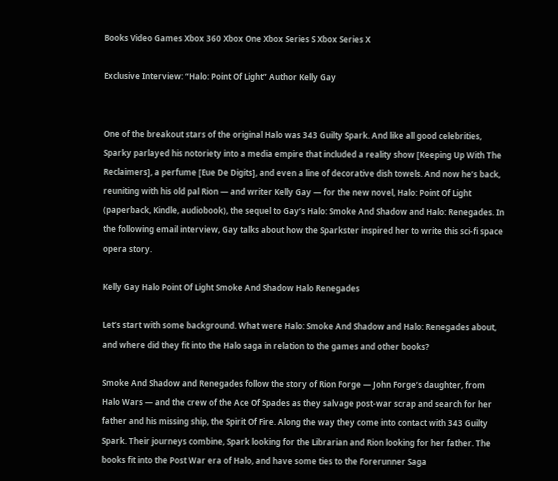Books Video Games Xbox 360 Xbox One Xbox Series S Xbox Series X

Exclusive Interview: “Halo: Point Of Light” Author Kelly Gay


One of the breakout stars of the original Halo was 343 Guilty Spark. And like all good celebrities, Sparky parlayed his notoriety into a media empire that included a reality show [Keeping Up With The Reclaimers], a perfume [Eue De Digits], and even a line of decorative dish towels. And now he’s back, reuniting with his old pal Rion — and writer Kelly Gay — for the new novel, Halo: Point Of Light (paperback, Kindle, audiobook), the sequel to Gay’s Halo: Smoke And Shadow and Halo: Renegades. In the following email interview, Gay talks about how the Sparkster inspired her to write this sci-fi space opera story.

Kelly Gay Halo Point Of Light Smoke And Shadow Halo Renegades

Let’s start with some background. What were Halo: Smoke And Shadow and Halo: Renegades about, and where did they fit into the Halo saga in relation to the games and other books?

Smoke And Shadow and Renegades follow the story of Rion Forge — John Forge’s daughter, from Halo Wars — and the crew of the Ace Of Spades as they salvage post-war scrap and search for her father and his missing ship, the Spirit Of Fire. Along the way they come into contact with 343 Guilty Spark. Their journeys combine, Spark looking for the Librarian and Rion looking for her father. The books fit into the Post War era of Halo, and have some ties to the Forerunner Saga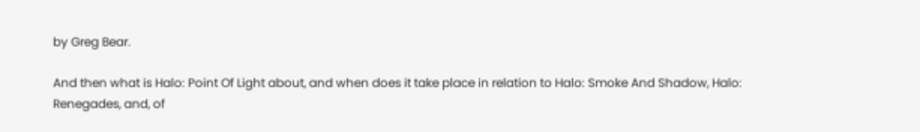by Greg Bear.

And then what is Halo: Point Of Light about, and when does it take place in relation to Halo: Smoke And Shadow, Halo: Renegades, and, of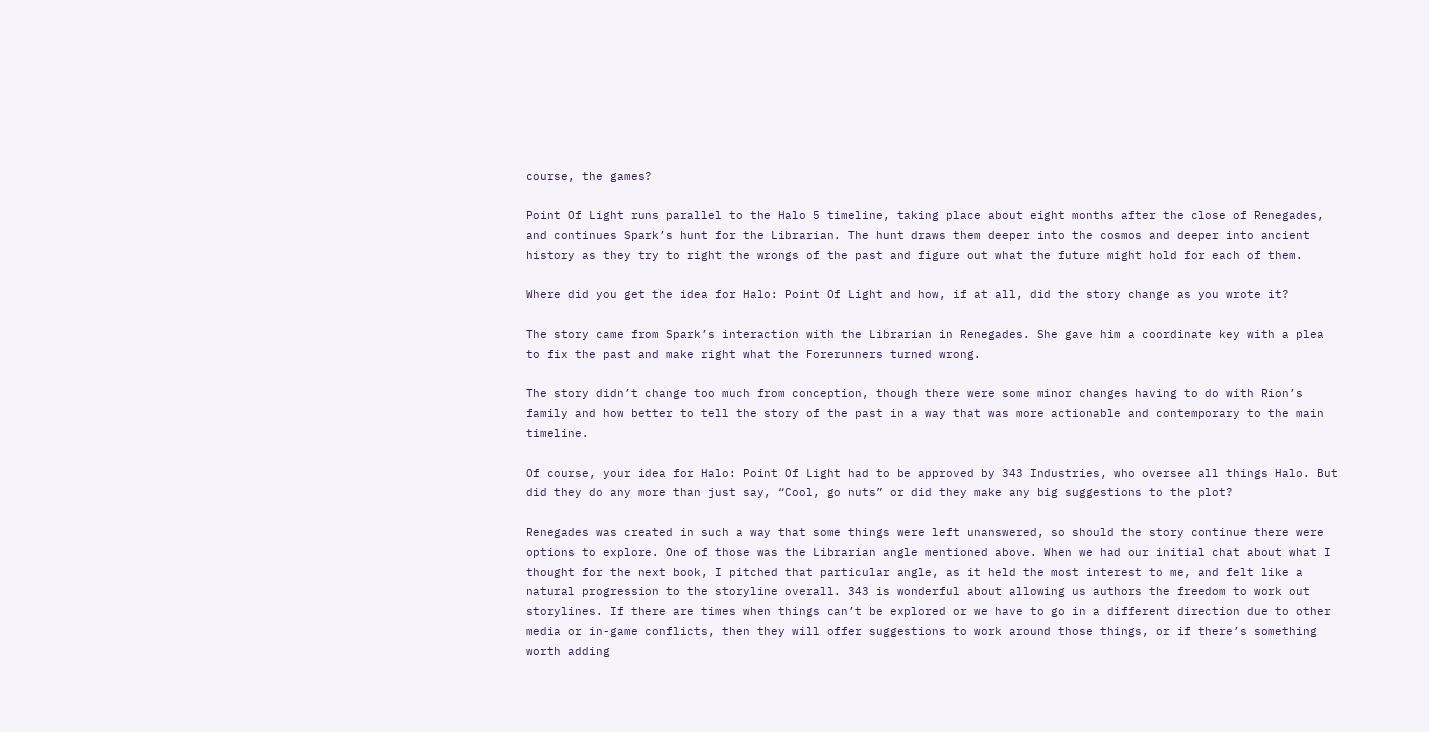course, the games?

Point Of Light runs parallel to the Halo 5 timeline, taking place about eight months after the close of Renegades, and continues Spark’s hunt for the Librarian. The hunt draws them deeper into the cosmos and deeper into ancient history as they try to right the wrongs of the past and figure out what the future might hold for each of them.

Where did you get the idea for Halo: Point Of Light and how, if at all, did the story change as you wrote it?

The story came from Spark’s interaction with the Librarian in Renegades. She gave him a coordinate key with a plea to fix the past and make right what the Forerunners turned wrong.

The story didn’t change too much from conception, though there were some minor changes having to do with Rion’s family and how better to tell the story of the past in a way that was more actionable and contemporary to the main timeline.

Of course, your idea for Halo: Point Of Light had to be approved by 343 Industries, who oversee all things Halo. But did they do any more than just say, “Cool, go nuts” or did they make any big suggestions to the plot?

Renegades was created in such a way that some things were left unanswered, so should the story continue there were options to explore. One of those was the Librarian angle mentioned above. When we had our initial chat about what I thought for the next book, I pitched that particular angle, as it held the most interest to me, and felt like a natural progression to the storyline overall. 343 is wonderful about allowing us authors the freedom to work out storylines. If there are times when things can’t be explored or we have to go in a different direction due to other media or in-game conflicts, then they will offer suggestions to work around those things, or if there’s something worth adding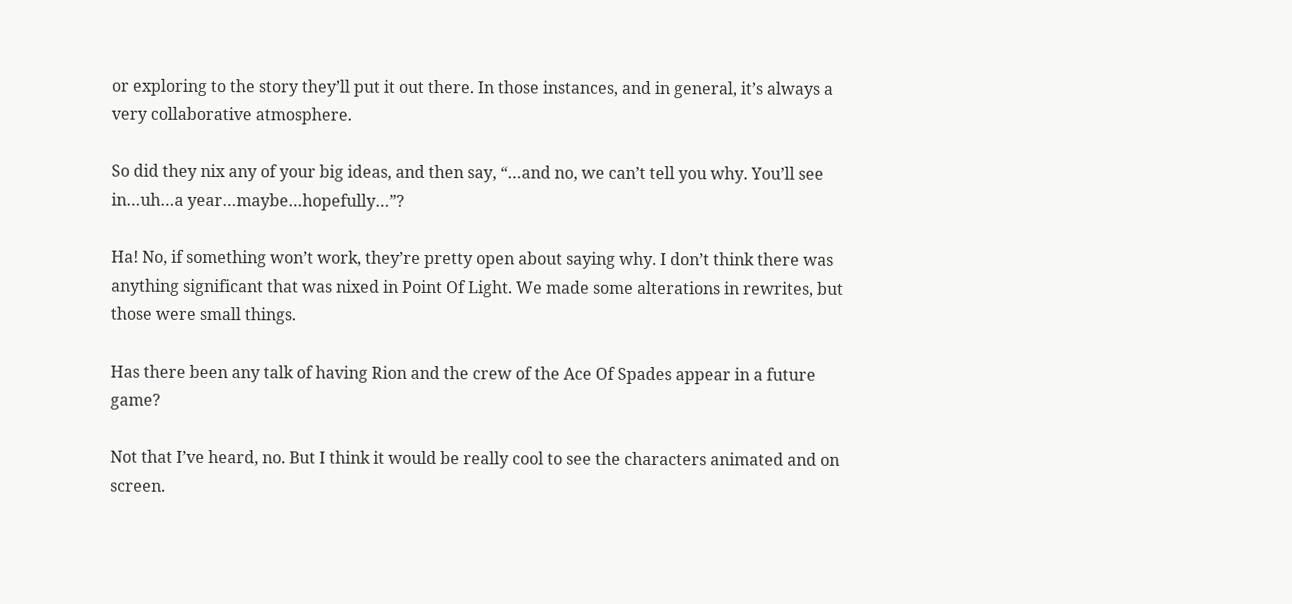or exploring to the story they’ll put it out there. In those instances, and in general, it’s always a very collaborative atmosphere.

So did they nix any of your big ideas, and then say, “…and no, we can’t tell you why. You’ll see in…uh…a year…maybe…hopefully…”?

Ha! No, if something won’t work, they’re pretty open about saying why. I don’t think there was anything significant that was nixed in Point Of Light. We made some alterations in rewrites, but those were small things.

Has there been any talk of having Rion and the crew of the Ace Of Spades appear in a future game?

Not that I’ve heard, no. But I think it would be really cool to see the characters animated and on screen.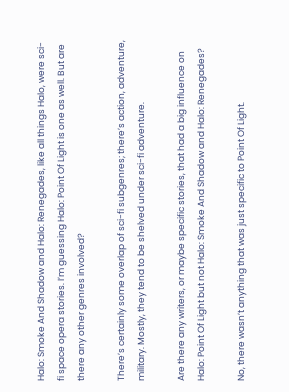Halo: Smoke And Shadow and Halo: Renegades, like all things Halo, were sci-fi space opera stories. I’m guessing Halo: Point Of Light is one as well. But are there any other genres involved?

There’s certainly some overlap of sci-fi subgenres; there’s action, adventure, military. Mostly, they tend to be shelved under sci-fi adventure.

Are there any writers, or maybe specific stories, that had a big influence on Halo: Point Of Light but not Halo: Smoke And Shadow and Halo: Renegades?

No, there wasn’t anything that was just specific to Point Of Light.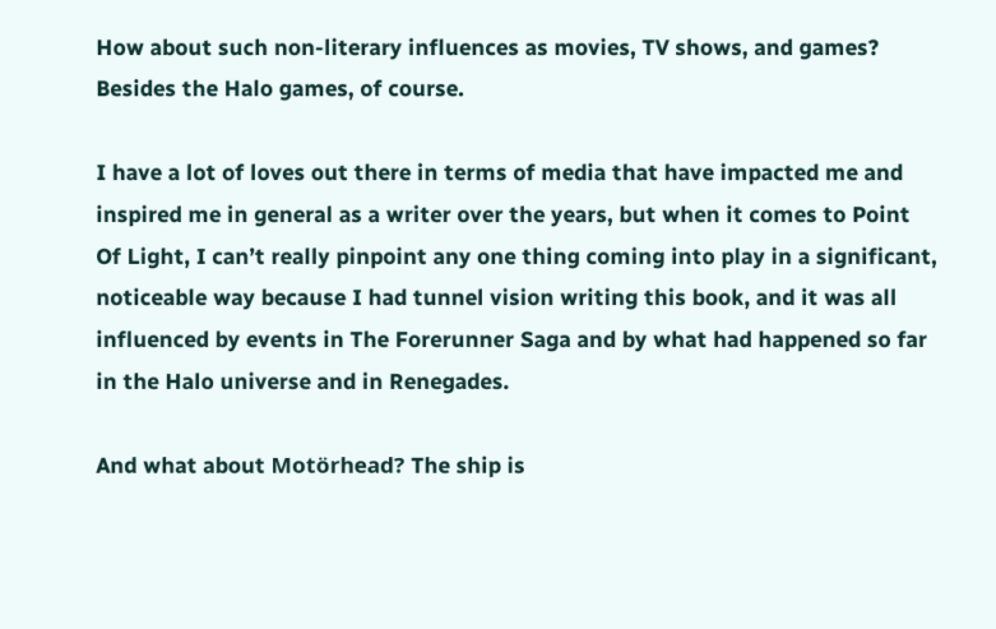How about such non-literary influences as movies, TV shows, and games? Besides the Halo games, of course.

I have a lot of loves out there in terms of media that have impacted me and inspired me in general as a writer over the years, but when it comes to Point Of Light, I can’t really pinpoint any one thing coming into play in a significant, noticeable way because I had tunnel vision writing this book, and it was all influenced by events in The Forerunner Saga and by what had happened so far in the Halo universe and in Renegades.

And what about Motörhead? The ship is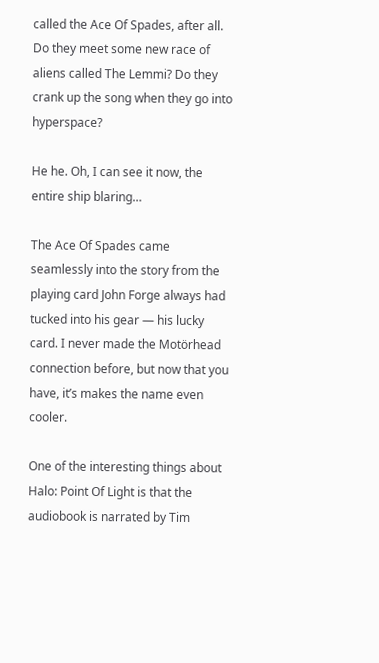called the Ace Of Spades, after all. Do they meet some new race of aliens called The Lemmi? Do they crank up the song when they go into hyperspace?

He he. Oh, I can see it now, the entire ship blaring…

The Ace Of Spades came seamlessly into the story from the playing card John Forge always had tucked into his gear — his lucky card. I never made the Motörhead connection before, but now that you have, it’s makes the name even cooler.

One of the interesting things about Halo: Point Of Light is that the audiobook is narrated by Tim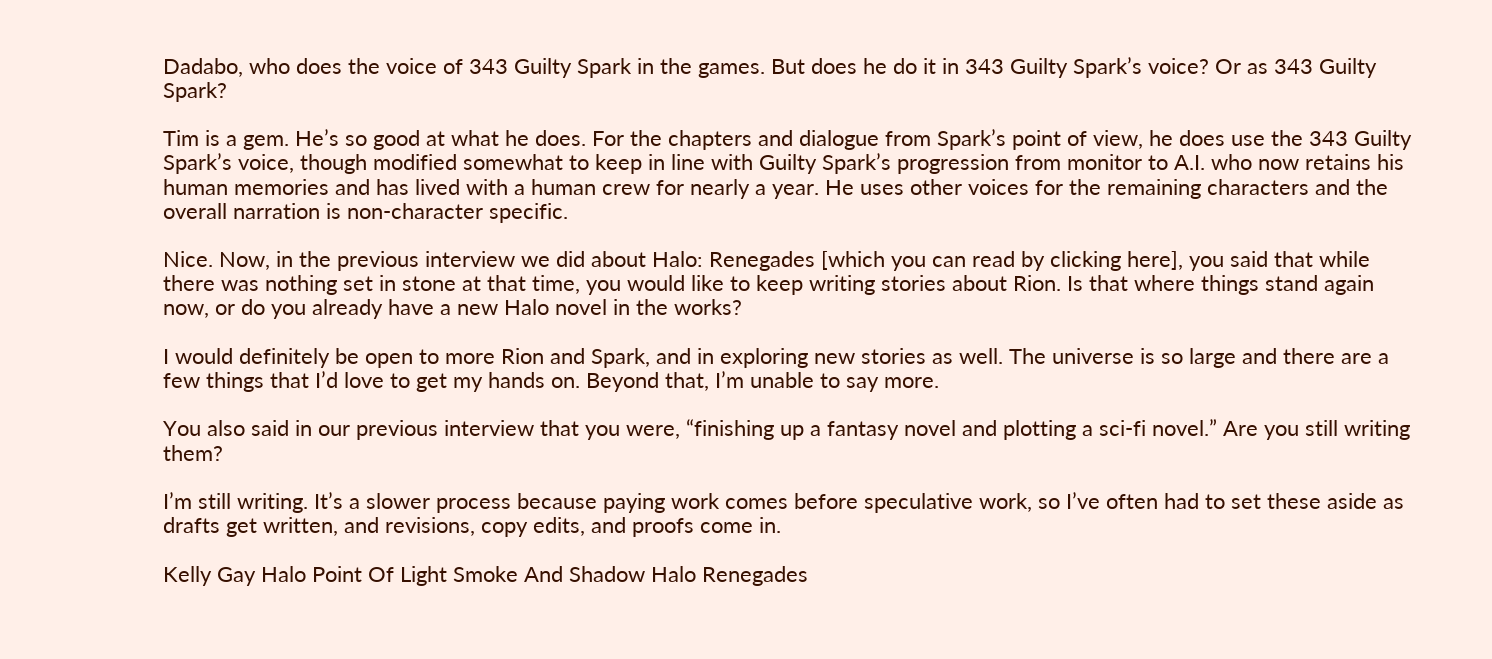Dadabo, who does the voice of 343 Guilty Spark in the games. But does he do it in 343 Guilty Spark’s voice? Or as 343 Guilty Spark?

Tim is a gem. He’s so good at what he does. For the chapters and dialogue from Spark’s point of view, he does use the 343 Guilty Spark’s voice, though modified somewhat to keep in line with Guilty Spark’s progression from monitor to A.I. who now retains his human memories and has lived with a human crew for nearly a year. He uses other voices for the remaining characters and the overall narration is non-character specific.

Nice. Now, in the previous interview we did about Halo: Renegades [which you can read by clicking here], you said that while there was nothing set in stone at that time, you would like to keep writing stories about Rion. Is that where things stand again now, or do you already have a new Halo novel in the works?

I would definitely be open to more Rion and Spark, and in exploring new stories as well. The universe is so large and there are a few things that I’d love to get my hands on. Beyond that, I’m unable to say more.

You also said in our previous interview that you were, “finishing up a fantasy novel and plotting a sci-fi novel.” Are you still writing them?

I’m still writing. It’s a slower process because paying work comes before speculative work, so I’ve often had to set these aside as drafts get written, and revisions, copy edits, and proofs come in.

Kelly Gay Halo Point Of Light Smoke And Shadow Halo Renegades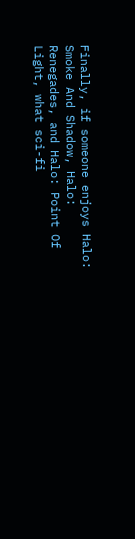Finally, if someone enjoys Halo: Smoke And Shadow, Halo: Renegades, and Halo: Point Of Light, what sci-fi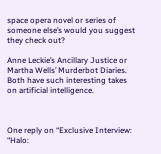space opera novel or series of someone else’s would you suggest they check out?

Anne Leckie’s Ancillary Justice or Martha Wells’ Murderbot Diaries. Both have such interesting takes on artificial intelligence.



One reply on “Exclusive Interview: “Halo: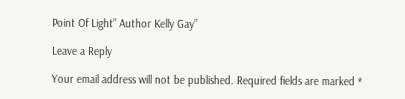Point Of Light” Author Kelly Gay”

Leave a Reply

Your email address will not be published. Required fields are marked *